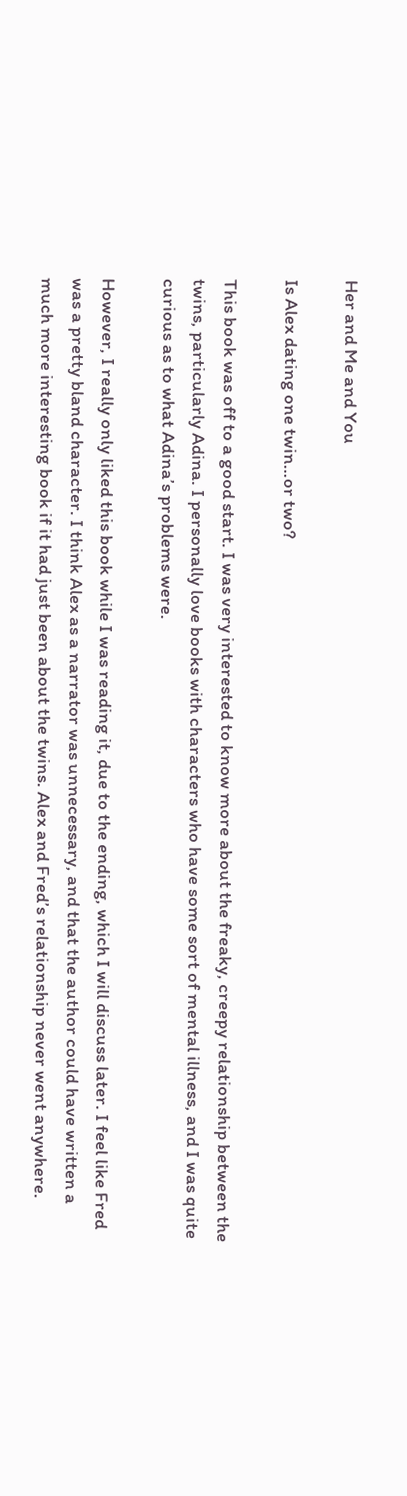Her and Me and You

Is Alex dating one twin…or two?

This book was off to a good start. I was very interested to know more about the freaky, creepy relationship between the twins, particularly Adina. I personally love books with characters who have some sort of mental illness, and I was quite curious as to what Adina’s problems were.

However, I really only liked this book while I was reading it, due to the ending, which I will discuss later. I feel like Fred was a pretty bland character. I think Alex as a narrator was unnecessary, and that the author could have written a much more interesting book if it had just been about the twins. Alex and Fred’s relationship never went anywhere.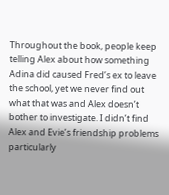Throughout the book, people keep telling Alex about how something Adina did caused Fred’s ex to leave the school, yet we never find out what that was and Alex doesn’t bother to investigate. I didn’t find Alex and Evie’s friendship problems particularly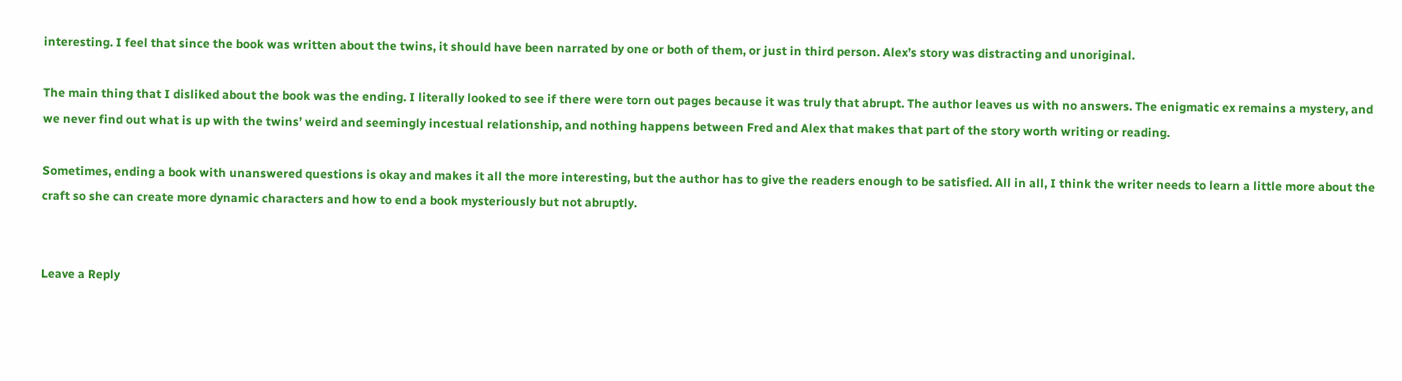interesting. I feel that since the book was written about the twins, it should have been narrated by one or both of them, or just in third person. Alex’s story was distracting and unoriginal.

The main thing that I disliked about the book was the ending. I literally looked to see if there were torn out pages because it was truly that abrupt. The author leaves us with no answers. The enigmatic ex remains a mystery, and we never find out what is up with the twins’ weird and seemingly incestual relationship, and nothing happens between Fred and Alex that makes that part of the story worth writing or reading.

Sometimes, ending a book with unanswered questions is okay and makes it all the more interesting, but the author has to give the readers enough to be satisfied. All in all, I think the writer needs to learn a little more about the craft so she can create more dynamic characters and how to end a book mysteriously but not abruptly.


Leave a Reply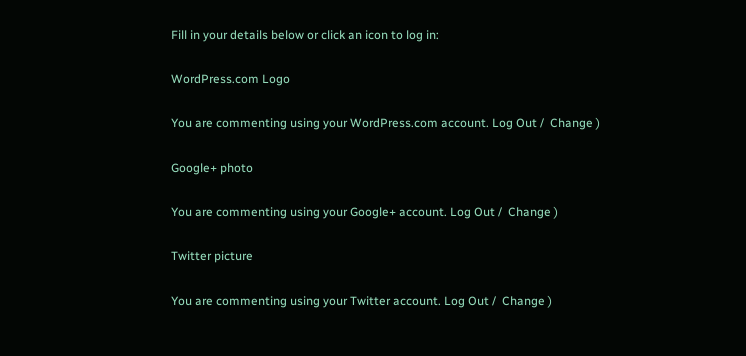Fill in your details below or click an icon to log in:

WordPress.com Logo

You are commenting using your WordPress.com account. Log Out /  Change )

Google+ photo

You are commenting using your Google+ account. Log Out /  Change )

Twitter picture

You are commenting using your Twitter account. Log Out /  Change )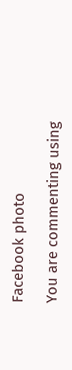Facebook photo

You are commenting using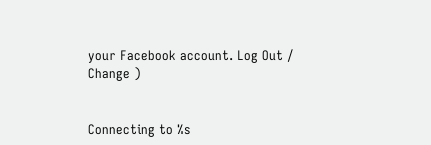your Facebook account. Log Out /  Change )


Connecting to %s